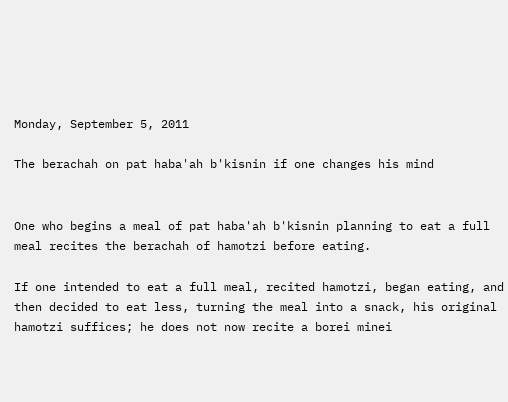Monday, September 5, 2011

The berachah on pat haba'ah b'kisnin if one changes his mind


One who begins a meal of pat haba'ah b'kisnin planning to eat a full meal recites the berachah of hamotzi before eating.

If one intended to eat a full meal, recited hamotzi, began eating, and then decided to eat less, turning the meal into a snack, his original hamotzi suffices; he does not now recite a borei minei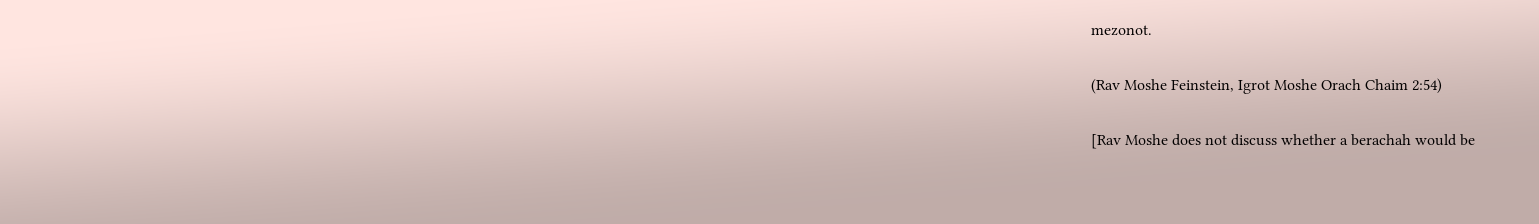mezonot.

(Rav Moshe Feinstein, Igrot Moshe Orach Chaim 2:54)

[Rav Moshe does not discuss whether a berachah would be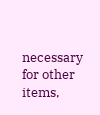necessary for other items,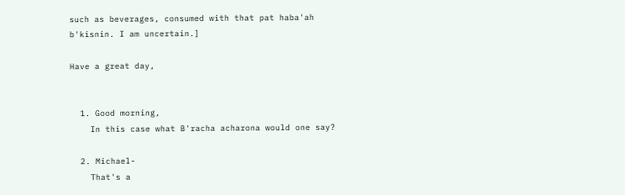such as beverages, consumed with that pat haba'ah b'kisnin. I am uncertain.]

Have a great day,


  1. Good morning,
    In this case what B'racha acharona would one say?

  2. Michael-
    That's a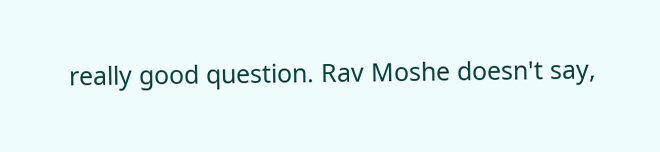really good question. Rav Moshe doesn't say,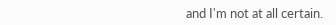and I'm not at all certain.